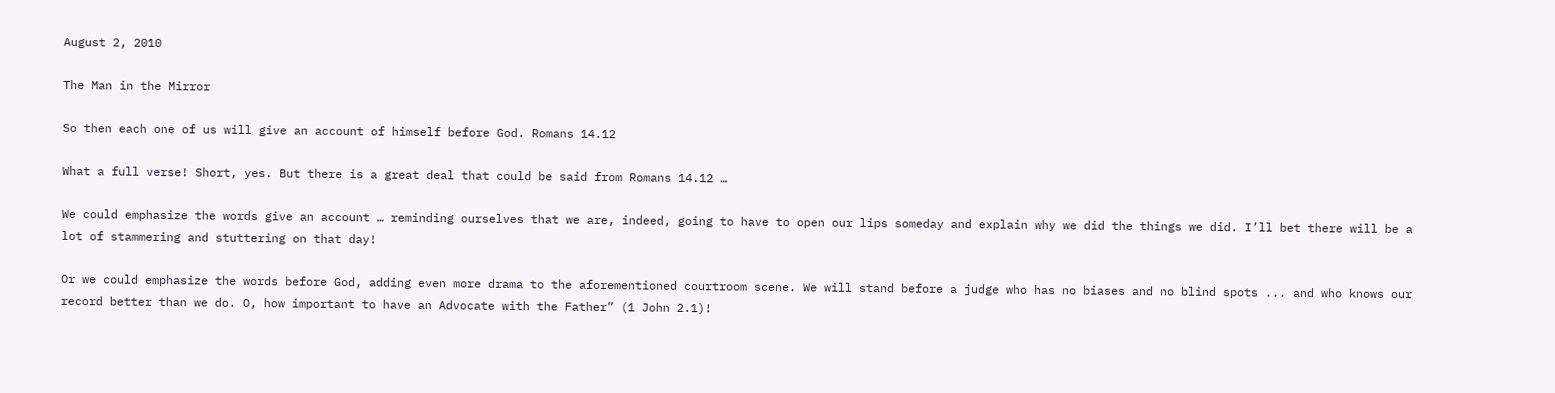August 2, 2010

The Man in the Mirror

So then each one of us will give an account of himself before God. Romans 14.12

What a full verse! Short, yes. But there is a great deal that could be said from Romans 14.12 …

We could emphasize the words give an account … reminding ourselves that we are, indeed, going to have to open our lips someday and explain why we did the things we did. I’ll bet there will be a lot of stammering and stuttering on that day!

Or we could emphasize the words before God, adding even more drama to the aforementioned courtroom scene. We will stand before a judge who has no biases and no blind spots ... and who knows our record better than we do. O, how important to have an Advocate with the Father” (1 John 2.1)!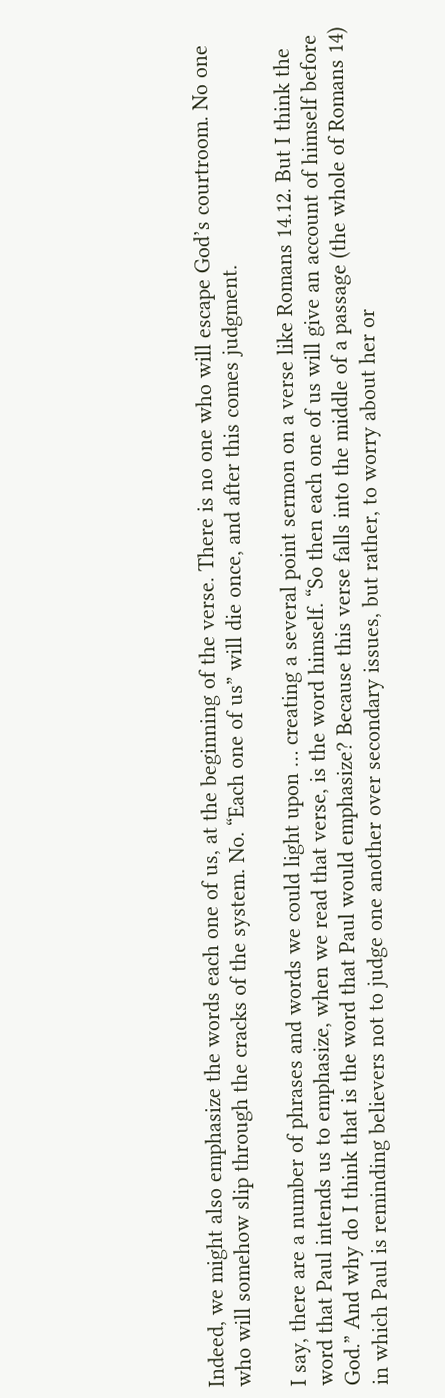Indeed, we might also emphasize the words each one of us, at the beginning of the verse. There is no one who will escape God’s courtroom. No one who will somehow slip through the cracks of the system. No. “Each one of us” will die once, and after this comes judgment.

I say, there are a number of phrases and words we could light upon … creating a several point sermon on a verse like Romans 14.12. But I think the word that Paul intends us to emphasize, when we read that verse, is the word himself. “So then each one of us will give an account of himself before God.” And why do I think that is the word that Paul would emphasize? Because this verse falls into the middle of a passage (the whole of Romans 14) in which Paul is reminding believers not to judge one another over secondary issues, but rather, to worry about her or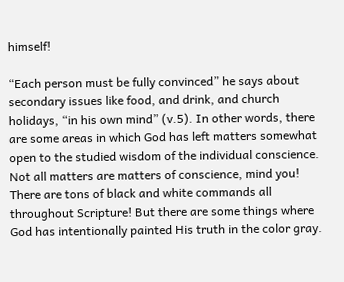himself!

“Each person must be fully convinced” he says about secondary issues like food, and drink, and church holidays, “in his own mind” (v.5). In other words, there are some areas in which God has left matters somewhat open to the studied wisdom of the individual conscience. Not all matters are matters of conscience, mind you! There are tons of black and white commands all throughout Scripture! But there are some things where God has intentionally painted His truth in the color gray.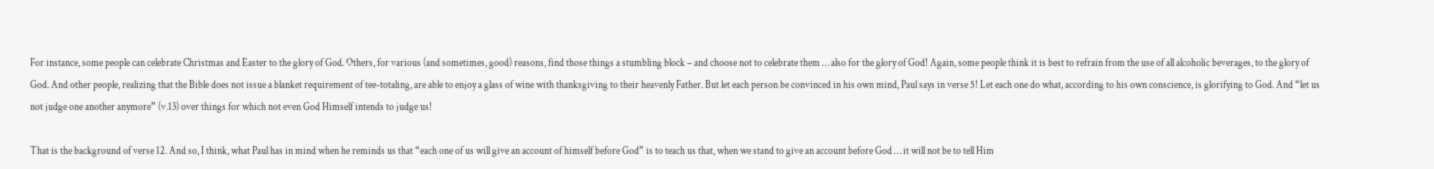For instance, some people can celebrate Christmas and Easter to the glory of God. Others, for various (and sometimes, good) reasons, find those things a stumbling block – and choose not to celebrate them … also for the glory of God! Again, some people think it is best to refrain from the use of all alcoholic beverages, to the glory of God. And other people, realizing that the Bible does not issue a blanket requirement of tee-totaling, are able to enjoy a glass of wine with thanksgiving to their heavenly Father. But let each person be convinced in his own mind, Paul says in verse 5! Let each one do what, according to his own conscience, is glorifying to God. And “let us not judge one another anymore” (v.13) over things for which not even God Himself intends to judge us!

That is the background of verse 12. And so, I think, what Paul has in mind when he reminds us that “each one of us will give an account of himself before God” is to teach us that, when we stand to give an account before God … it will not be to tell Him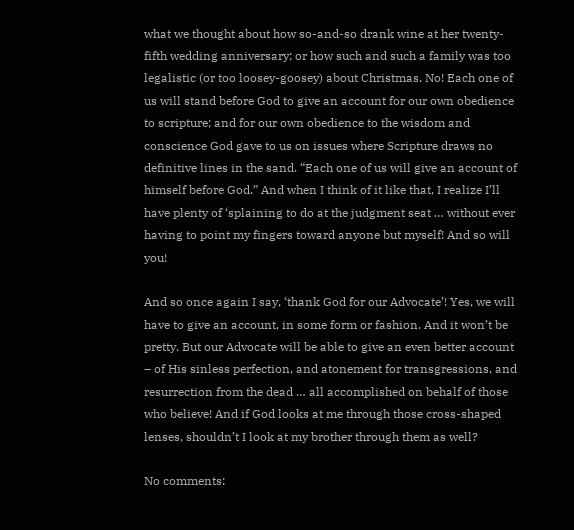what we thought about how so-and-so drank wine at her twenty-fifth wedding anniversary; or how such and such a family was too legalistic (or too loosey-goosey) about Christmas. No! Each one of us will stand before God to give an account for our own obedience to scripture; and for our own obedience to the wisdom and conscience God gave to us on issues where Scripture draws no definitive lines in the sand. “Each one of us will give an account of himself before God.” And when I think of it like that, I realize I’ll have plenty of ‘splaining to do at the judgment seat … without ever having to point my fingers toward anyone but myself! And so will you!

And so once again I say, ‘thank God for our Advocate’! Yes, we will have to give an account, in some form or fashion. And it won’t be pretty. But our Advocate will be able to give an even better account – of His sinless perfection, and atonement for transgressions, and resurrection from the dead … all accomplished on behalf of those who believe! And if God looks at me through those cross-shaped lenses, shouldn’t I look at my brother through them as well?

No comments: